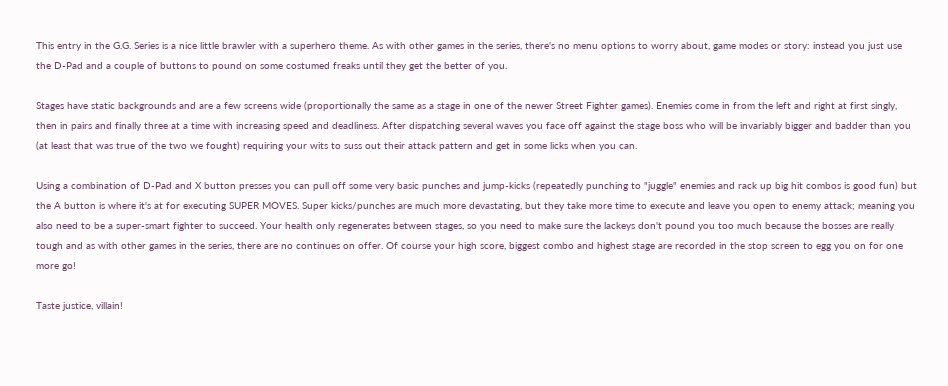This entry in the G.G. Series is a nice little brawler with a superhero theme. As with other games in the series, there's no menu options to worry about, game modes or story: instead you just use the D-Pad and a couple of buttons to pound on some costumed freaks until they get the better of you.

Stages have static backgrounds and are a few screens wide (proportionally the same as a stage in one of the newer Street Fighter games). Enemies come in from the left and right at first singly, then in pairs and finally three at a time with increasing speed and deadliness. After dispatching several waves you face off against the stage boss who will be invariably bigger and badder than you (at least that was true of the two we fought) requiring your wits to suss out their attack pattern and get in some licks when you can.

Using a combination of D-Pad and X button presses you can pull off some very basic punches and jump-kicks (repeatedly punching to "juggle" enemies and rack up big hit combos is good fun) but the A button is where it's at for executing SUPER MOVES. Super kicks/punches are much more devastating, but they take more time to execute and leave you open to enemy attack; meaning you also need to be a super-smart fighter to succeed. Your health only regenerates between stages, so you need to make sure the lackeys don't pound you too much because the bosses are really tough and as with other games in the series, there are no continues on offer. Of course your high score, biggest combo and highest stage are recorded in the stop screen to egg you on for one more go!

Taste justice, villain!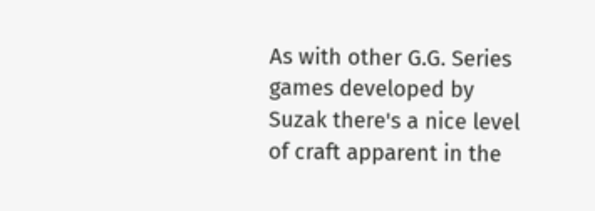As with other G.G. Series games developed by Suzak there's a nice level of craft apparent in the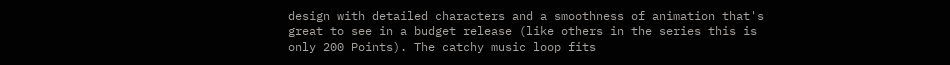design with detailed characters and a smoothness of animation that's great to see in a budget release (like others in the series this is only 200 Points). The catchy music loop fits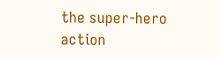the super-hero action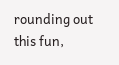rounding out this fun,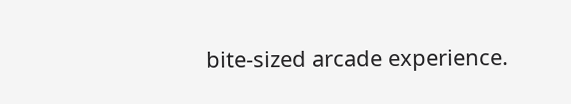bite-sized arcade experience.